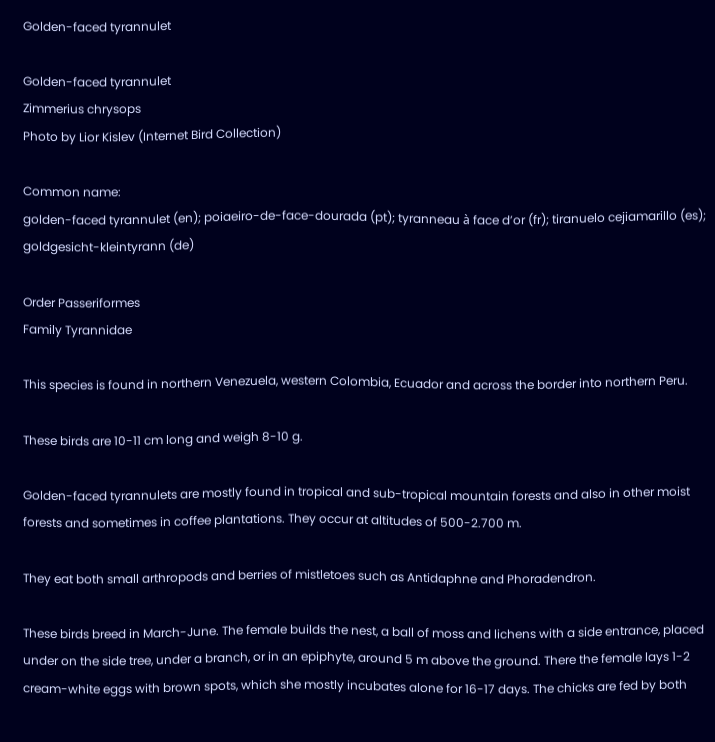Golden-faced tyrannulet

Golden-faced tyrannulet
Zimmerius chrysops
Photo by Lior Kislev (Internet Bird Collection)

Common name:
golden-faced tyrannulet (en); poiaeiro-de-face-dourada (pt); tyranneau à face d’or (fr); tiranuelo cejiamarillo (es); goldgesicht-kleintyrann (de)

Order Passeriformes
Family Tyrannidae

This species is found in northern Venezuela, western Colombia, Ecuador and across the border into northern Peru.

These birds are 10-11 cm long and weigh 8-10 g.

Golden-faced tyrannulets are mostly found in tropical and sub-tropical mountain forests and also in other moist forests and sometimes in coffee plantations. They occur at altitudes of 500-2.700 m.

They eat both small arthropods and berries of mistletoes such as Antidaphne and Phoradendron.

These birds breed in March-June. The female builds the nest, a ball of moss and lichens with a side entrance, placed under on the side tree, under a branch, or in an epiphyte, around 5 m above the ground. There the female lays 1-2 cream-white eggs with brown spots, which she mostly incubates alone for 16-17 days. The chicks are fed by both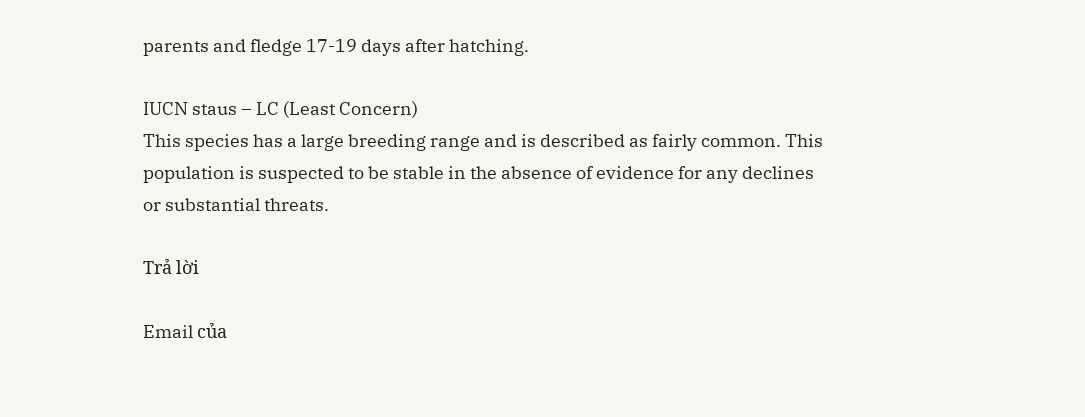parents and fledge 17-19 days after hatching.

IUCN staus – LC (Least Concern)
This species has a large breeding range and is described as fairly common. This population is suspected to be stable in the absence of evidence for any declines or substantial threats.

Trả lời

Email của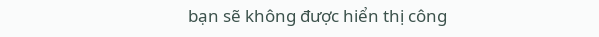bạn sẽ không được hiển thị công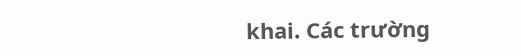khai. Các trường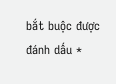bắt buộc được đánh dấu *